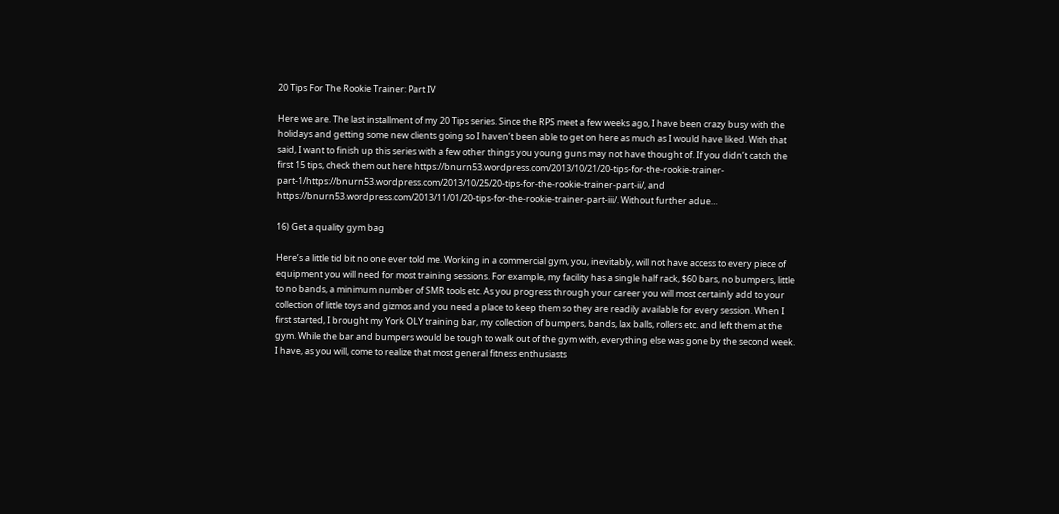20 Tips For The Rookie Trainer: Part IV

Here we are. The last installment of my 20 Tips series. Since the RPS meet a few weeks ago, I have been crazy busy with the holidays and getting some new clients going so I haven’t been able to get on here as much as I would have liked. With that said, I want to finish up this series with a few other things you young guns may not have thought of. If you didn’t catch the first 15 tips, check them out here https://bnurn53.wordpress.com/2013/10/21/20-tips-for-the-rookie-trainer-part-1/https://bnurn53.wordpress.com/2013/10/25/20-tips-for-the-rookie-trainer-part-ii/, and https://bnurn53.wordpress.com/2013/11/01/20-tips-for-the-rookie-trainer-part-iii/. Without further adue…

16) Get a quality gym bag

Here’s a little tid bit no one ever told me. Working in a commercial gym, you, inevitably, will not have access to every piece of equipment you will need for most training sessions. For example, my facility has a single half rack, $60 bars, no bumpers, little to no bands, a minimum number of SMR tools etc. As you progress through your career you will most certainly add to your collection of little toys and gizmos and you need a place to keep them so they are readily available for every session. When I first started, I brought my York OLY training bar, my collection of bumpers, bands, lax balls, rollers etc. and left them at the gym. While the bar and bumpers would be tough to walk out of the gym with, everything else was gone by the second week. I have, as you will, come to realize that most general fitness enthusiasts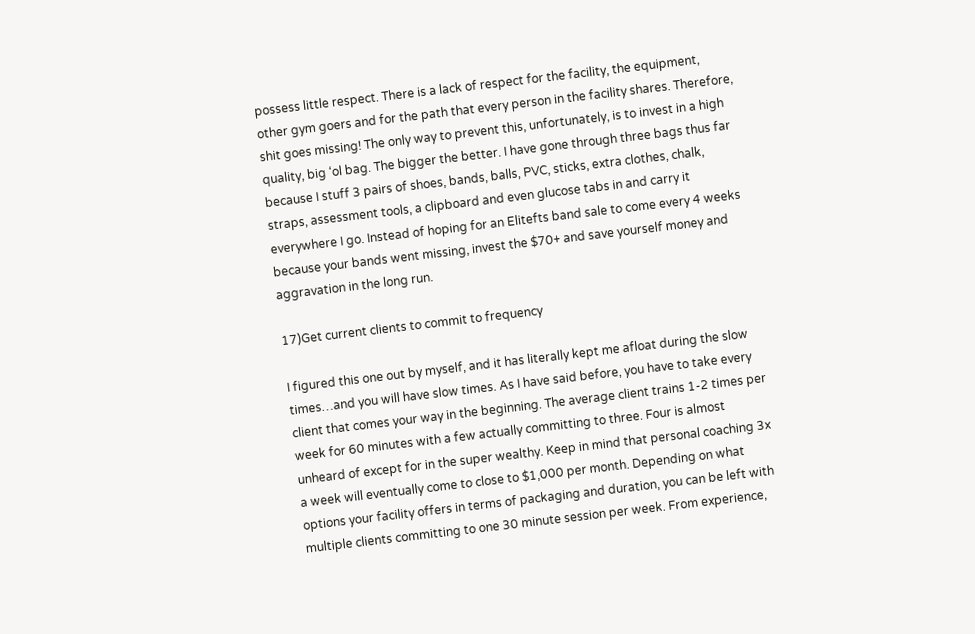possess little respect. There is a lack of respect for the facility, the equipment, other gym goers and for the path that every person in the facility shares. Therefore, shit goes missing! The only way to prevent this, unfortunately, is to invest in a high quality, big ‘ol bag. The bigger the better. I have gone through three bags thus far because I stuff 3 pairs of shoes, bands, balls, PVC, sticks, extra clothes, chalk, straps, assessment tools, a clipboard and even glucose tabs in and carry it everywhere I go. Instead of hoping for an Elitefts band sale to come every 4 weeks because your bands went missing, invest the $70+ and save yourself money and aggravation in the long run.

17)Get current clients to commit to frequency

I figured this one out by myself, and it has literally kept me afloat during the slow times…and you will have slow times. As I have said before, you have to take every client that comes your way in the beginning. The average client trains 1-2 times per week for 60 minutes with a few actually committing to three. Four is almost unheard of except for in the super wealthy. Keep in mind that personal coaching 3x a week will eventually come to close to $1,000 per month. Depending on what options your facility offers in terms of packaging and duration, you can be left with multiple clients committing to one 30 minute session per week. From experience,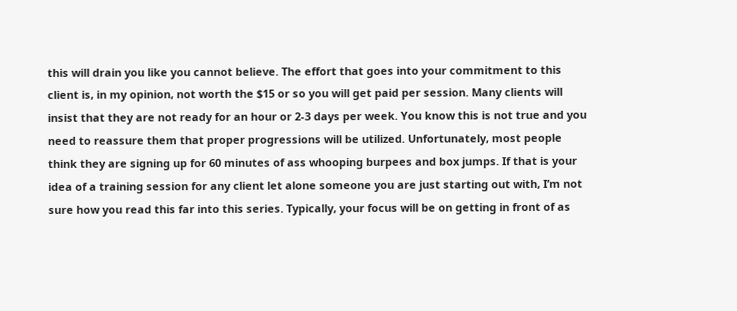this will drain you like you cannot believe. The effort that goes into your commitment to this client is, in my opinion, not worth the $15 or so you will get paid per session. Many clients will insist that they are not ready for an hour or 2-3 days per week. You know this is not true and you need to reassure them that proper progressions will be utilized. Unfortunately, most people think they are signing up for 60 minutes of ass whooping burpees and box jumps. If that is your idea of a training session for any client let alone someone you are just starting out with, I’m not sure how you read this far into this series. Typically, your focus will be on getting in front of as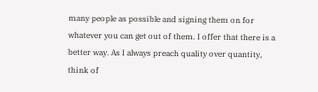many people as possible and signing them on for whatever you can get out of them. I offer that there is a better way. As I always preach quality over quantity, think of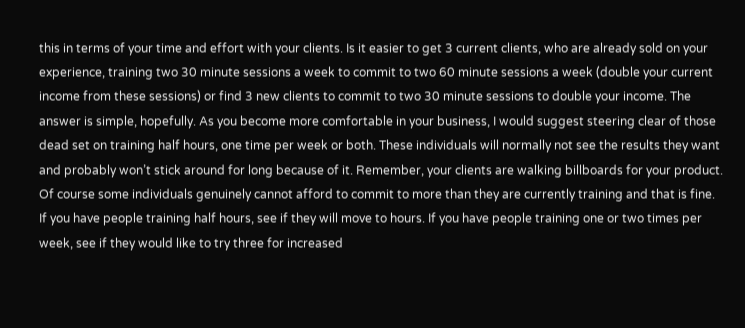this in terms of your time and effort with your clients. Is it easier to get 3 current clients, who are already sold on your experience, training two 30 minute sessions a week to commit to two 60 minute sessions a week (double your current income from these sessions) or find 3 new clients to commit to two 30 minute sessions to double your income. The answer is simple, hopefully. As you become more comfortable in your business, I would suggest steering clear of those dead set on training half hours, one time per week or both. These individuals will normally not see the results they want and probably won’t stick around for long because of it. Remember, your clients are walking billboards for your product. Of course some individuals genuinely cannot afford to commit to more than they are currently training and that is fine. If you have people training half hours, see if they will move to hours. If you have people training one or two times per week, see if they would like to try three for increased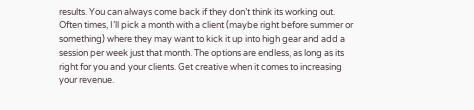results. You can always come back if they don’t think its working out. Often times, I’ll pick a month with a client (maybe right before summer or something) where they may want to kick it up into high gear and add a session per week just that month. The options are endless, as long as its right for you and your clients. Get creative when it comes to increasing your revenue.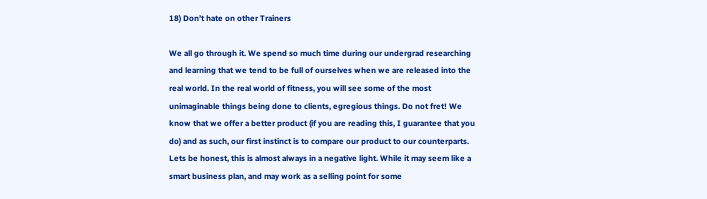18) Don’t hate on other Trainers

We all go through it. We spend so much time during our undergrad researching and learning that we tend to be full of ourselves when we are released into the real world. In the real world of fitness, you will see some of the most unimaginable things being done to clients, egregious things. Do not fret! We know that we offer a better product (if you are reading this, I guarantee that you do) and as such, our first instinct is to compare our product to our counterparts. Lets be honest, this is almost always in a negative light. While it may seem like a smart business plan, and may work as a selling point for some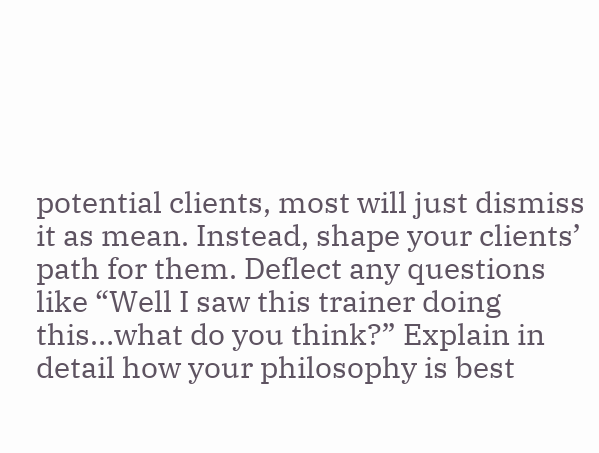potential clients, most will just dismiss it as mean. Instead, shape your clients’ path for them. Deflect any questions like “Well I saw this trainer doing this…what do you think?” Explain in detail how your philosophy is best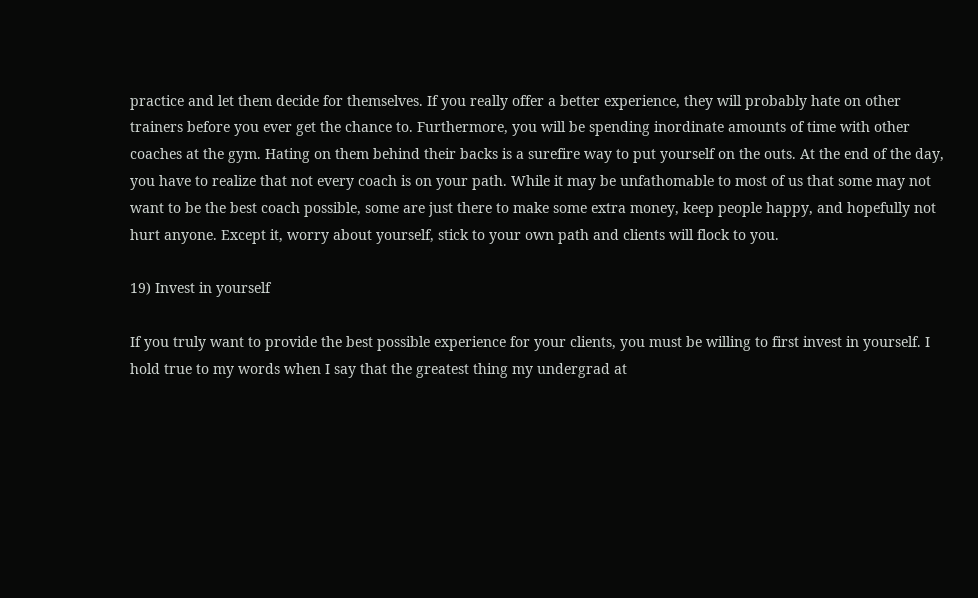practice and let them decide for themselves. If you really offer a better experience, they will probably hate on other trainers before you ever get the chance to. Furthermore, you will be spending inordinate amounts of time with other coaches at the gym. Hating on them behind their backs is a surefire way to put yourself on the outs. At the end of the day, you have to realize that not every coach is on your path. While it may be unfathomable to most of us that some may not want to be the best coach possible, some are just there to make some extra money, keep people happy, and hopefully not hurt anyone. Except it, worry about yourself, stick to your own path and clients will flock to you.

19) Invest in yourself

If you truly want to provide the best possible experience for your clients, you must be willing to first invest in yourself. I hold true to my words when I say that the greatest thing my undergrad at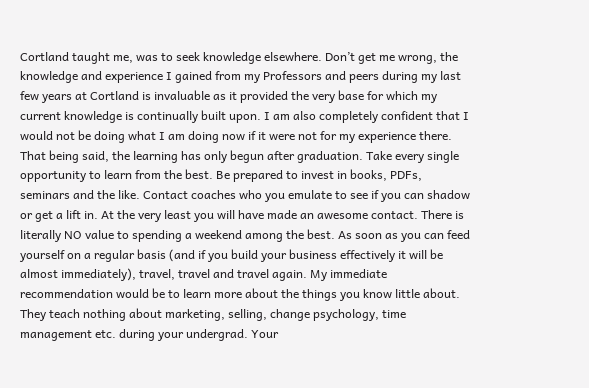Cortland taught me, was to seek knowledge elsewhere. Don’t get me wrong, the knowledge and experience I gained from my Professors and peers during my last few years at Cortland is invaluable as it provided the very base for which my current knowledge is continually built upon. I am also completely confident that I would not be doing what I am doing now if it were not for my experience there. That being said, the learning has only begun after graduation. Take every single opportunity to learn from the best. Be prepared to invest in books, PDFs, seminars and the like. Contact coaches who you emulate to see if you can shadow or get a lift in. At the very least you will have made an awesome contact. There is literally NO value to spending a weekend among the best. As soon as you can feed yourself on a regular basis (and if you build your business effectively it will be almost immediately), travel, travel and travel again. My immediate recommendation would be to learn more about the things you know little about. They teach nothing about marketing, selling, change psychology, time management etc. during your undergrad. Your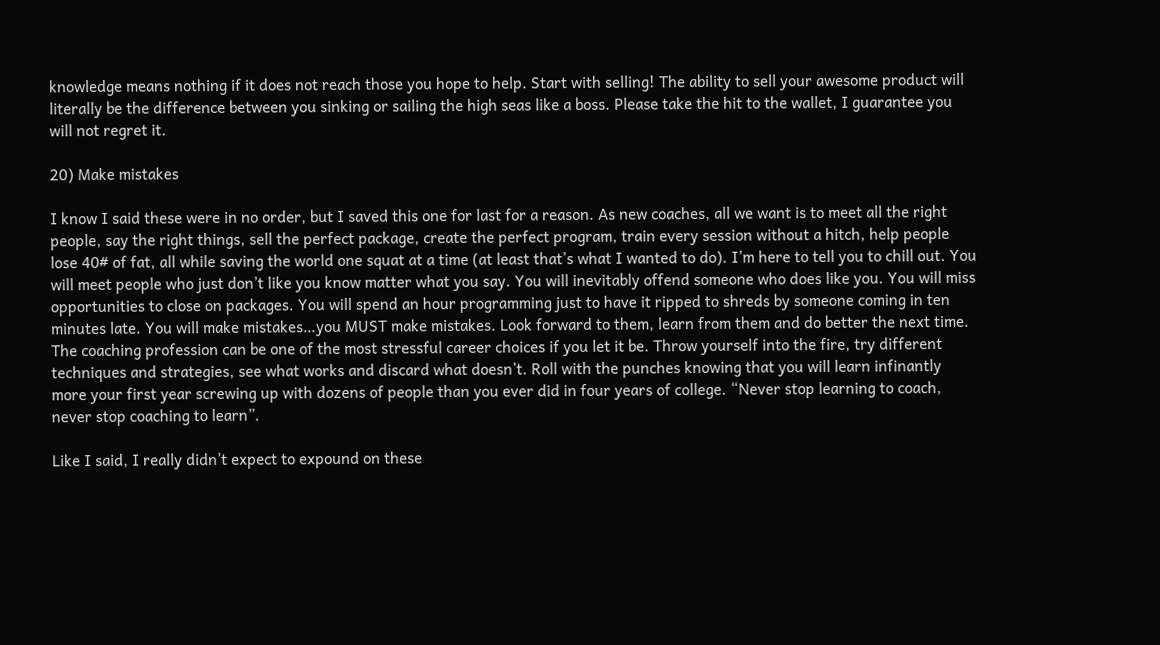knowledge means nothing if it does not reach those you hope to help. Start with selling! The ability to sell your awesome product will literally be the difference between you sinking or sailing the high seas like a boss. Please take the hit to the wallet, I guarantee you will not regret it.

20) Make mistakes

I know I said these were in no order, but I saved this one for last for a reason. As new coaches, all we want is to meet all the right people, say the right things, sell the perfect package, create the perfect program, train every session without a hitch, help people lose 40# of fat, all while saving the world one squat at a time (at least that’s what I wanted to do). I’m here to tell you to chill out. You will meet people who just don’t like you know matter what you say. You will inevitably offend someone who does like you. You will miss opportunities to close on packages. You will spend an hour programming just to have it ripped to shreds by someone coming in ten minutes late. You will make mistakes…you MUST make mistakes. Look forward to them, learn from them and do better the next time. The coaching profession can be one of the most stressful career choices if you let it be. Throw yourself into the fire, try different techniques and strategies, see what works and discard what doesn’t. Roll with the punches knowing that you will learn infinantly more your first year screwing up with dozens of people than you ever did in four years of college. “Never stop learning to coach, never stop coaching to learn”.

Like I said, I really didn’t expect to expound on these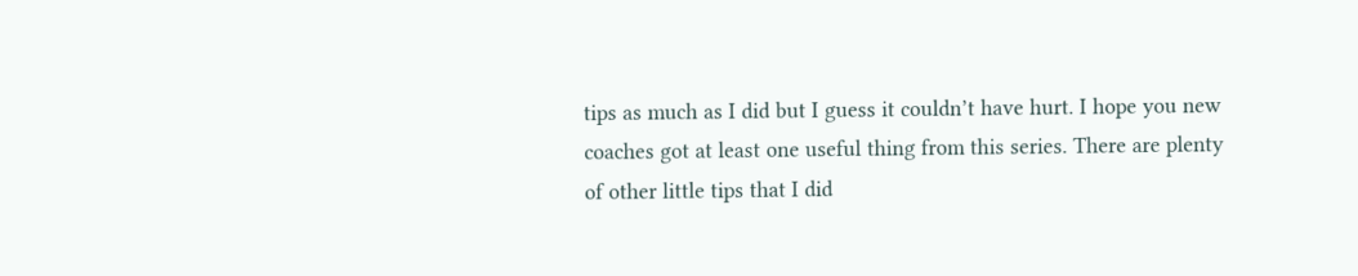tips as much as I did but I guess it couldn’t have hurt. I hope you new coaches got at least one useful thing from this series. There are plenty of other little tips that I did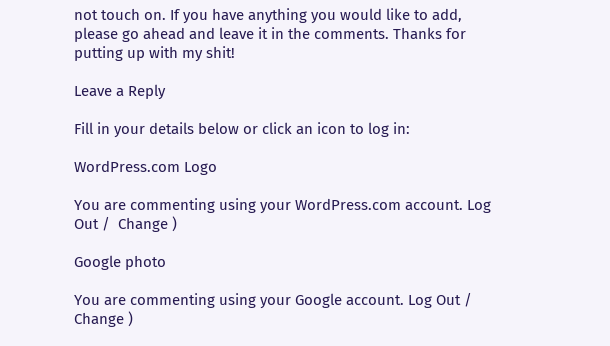not touch on. If you have anything you would like to add, please go ahead and leave it in the comments. Thanks for putting up with my shit!

Leave a Reply

Fill in your details below or click an icon to log in:

WordPress.com Logo

You are commenting using your WordPress.com account. Log Out /  Change )

Google photo

You are commenting using your Google account. Log Out /  Change )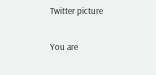Twitter picture

You are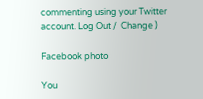commenting using your Twitter account. Log Out /  Change )

Facebook photo

You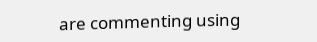are commenting using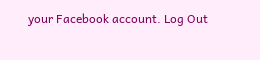your Facebook account. Log Out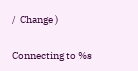/  Change )

Connecting to %s